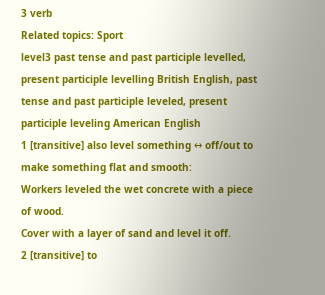3 verb
Related topics: Sport
level3 past tense and past participle levelled, present participle levelling British English, past tense and past participle leveled, present participle leveling American English
1 [transitive] also level something ↔ off/out to make something flat and smooth:
Workers leveled the wet concrete with a piece of wood.
Cover with a layer of sand and level it off.
2 [transitive] to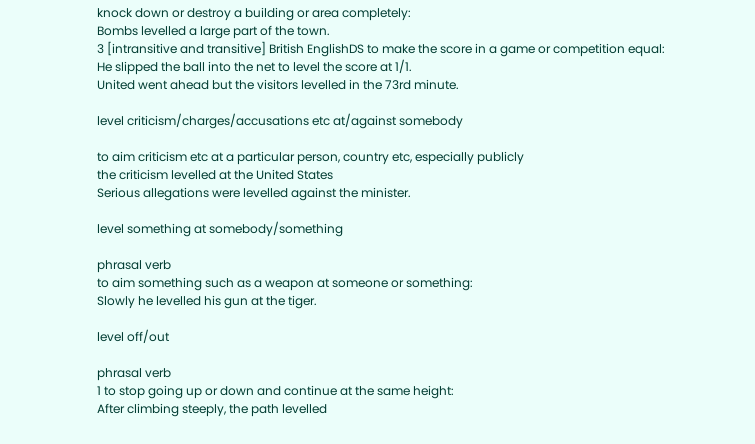knock down or destroy a building or area completely:
Bombs levelled a large part of the town.
3 [intransitive and transitive] British EnglishDS to make the score in a game or competition equal:
He slipped the ball into the net to level the score at 1/1.
United went ahead but the visitors levelled in the 73rd minute.

level criticism/charges/accusations etc at/against somebody

to aim criticism etc at a particular person, country etc, especially publicly
the criticism levelled at the United States
Serious allegations were levelled against the minister.

level something at somebody/something

phrasal verb
to aim something such as a weapon at someone or something:
Slowly he levelled his gun at the tiger.

level off/out

phrasal verb
1 to stop going up or down and continue at the same height:
After climbing steeply, the path levelled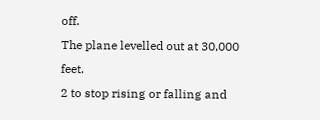off.
The plane levelled out at 30,000 feet.
2 to stop rising or falling and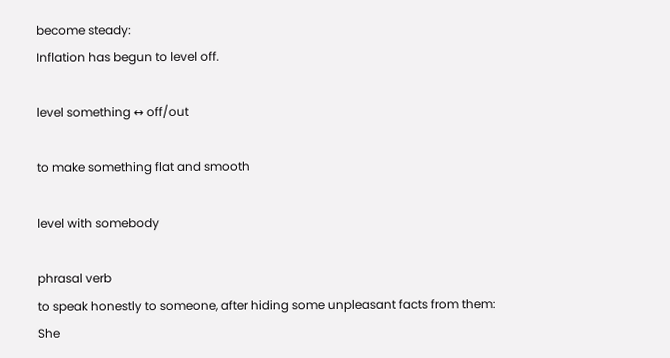become steady:
Inflation has begun to level off.

level something ↔ off/out

to make something flat and smooth

level with somebody

phrasal verb
to speak honestly to someone, after hiding some unpleasant facts from them:
She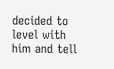decided to level with him and tell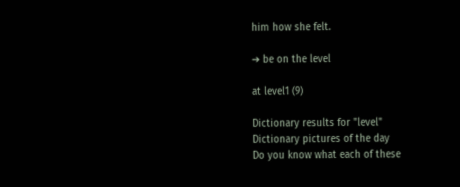him how she felt.

➔ be on the level

at level1 (9)

Dictionary results for "level"
Dictionary pictures of the day
Do you know what each of these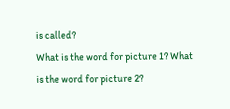is called?
What is the word for picture 1? What is the word for picture 2?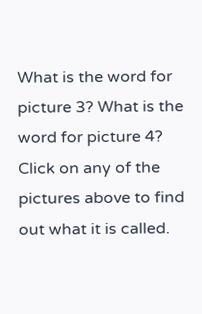What is the word for picture 3? What is the word for picture 4?
Click on any of the pictures above to find out what it is called.